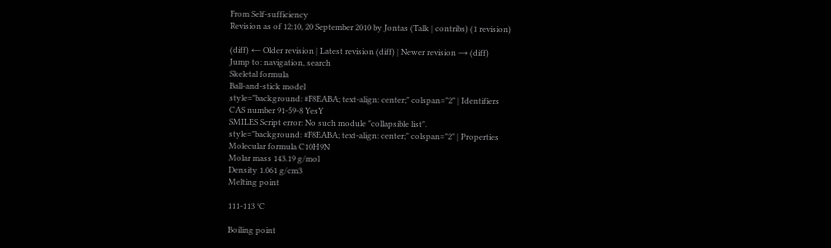From Self-sufficiency
Revision as of 12:10, 20 September 2010 by Jontas (Talk | contribs) (1 revision)

(diff) ← Older revision | Latest revision (diff) | Newer revision → (diff)
Jump to: navigation, search
Skeletal formula
Ball-and-stick model
style="background: #F8EABA; text-align: center;" colspan="2" | Identifiers
CAS number 91-59-8 YesY
SMILES Script error: No such module "collapsible list".
style="background: #F8EABA; text-align: center;" colspan="2" | Properties
Molecular formula C10H9N
Molar mass 143.19 g/mol
Density 1.061 g/cm3
Melting point

111-113 °C

Boiling point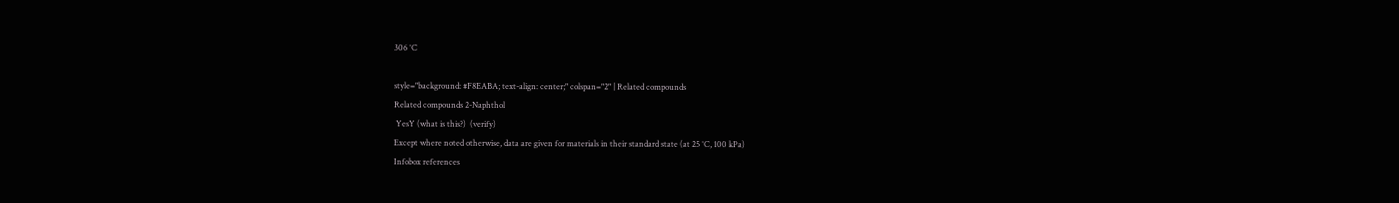306 °C

style="background: #F8EABA; text-align: center;" colspan="2" | Related compounds
Related compounds 2-Naphthol
 YesY (what is this?)  (verify)
Except where noted otherwise, data are given for materials in their standard state (at 25 °C, 100 kPa)
Infobox references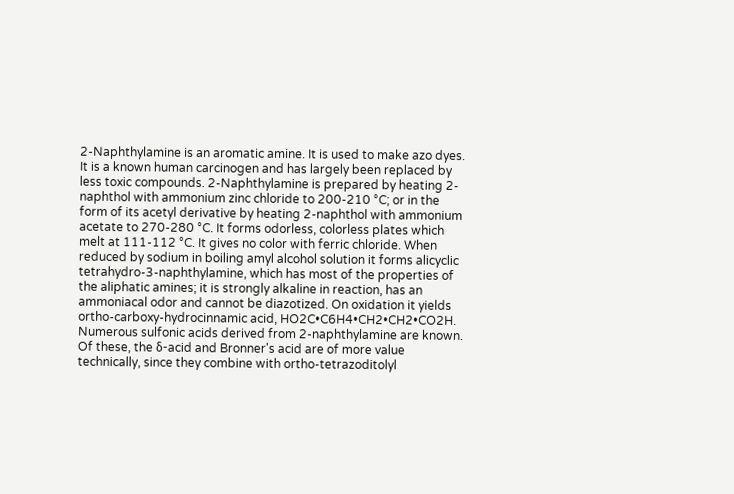2-Naphthylamine is an aromatic amine. It is used to make azo dyes. It is a known human carcinogen and has largely been replaced by less toxic compounds. 2-Naphthylamine is prepared by heating 2-naphthol with ammonium zinc chloride to 200-210 °C; or in the form of its acetyl derivative by heating 2-naphthol with ammonium acetate to 270-280 °C. It forms odorless, colorless plates which melt at 111-112 °C. It gives no color with ferric chloride. When reduced by sodium in boiling amyl alcohol solution it forms alicyclic tetrahydro-3-naphthylamine, which has most of the properties of the aliphatic amines; it is strongly alkaline in reaction, has an ammoniacal odor and cannot be diazotized. On oxidation it yields ortho-carboxy-hydrocinnamic acid, HO2C•C6H4•CH2•CH2•CO2H. Numerous sulfonic acids derived from 2-naphthylamine are known. Of these, the δ-acid and Bronner's acid are of more value technically, since they combine with ortho-tetrazoditolyl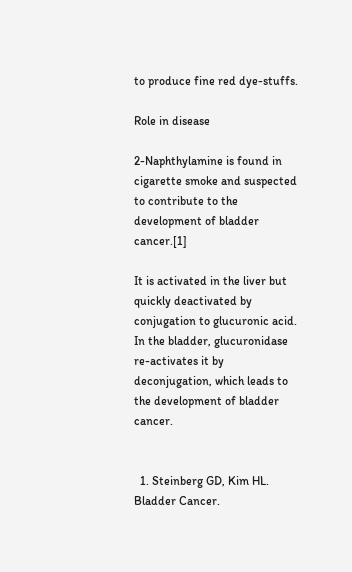to produce fine red dye-stuffs.

Role in disease

2-Naphthylamine is found in cigarette smoke and suspected to contribute to the development of bladder cancer.[1]

It is activated in the liver but quickly deactivated by conjugation to glucuronic acid. In the bladder, glucuronidase re-activates it by deconjugation, which leads to the development of bladder cancer.


  1. Steinberg GD, Kim HL. Bladder Cancer.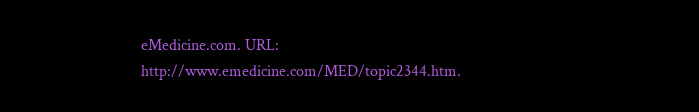eMedicine.com. URL: http://www.emedicine.com/MED/topic2344.htm.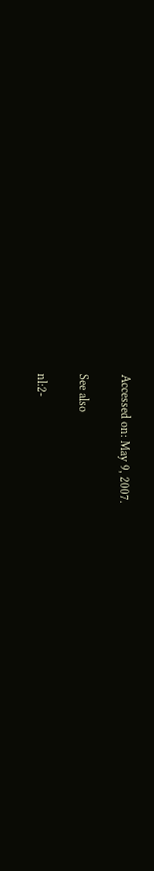Accessed on: May 9, 2007.

See also

nl:2-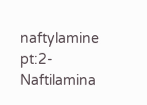naftylamine pt:2-Naftilamina